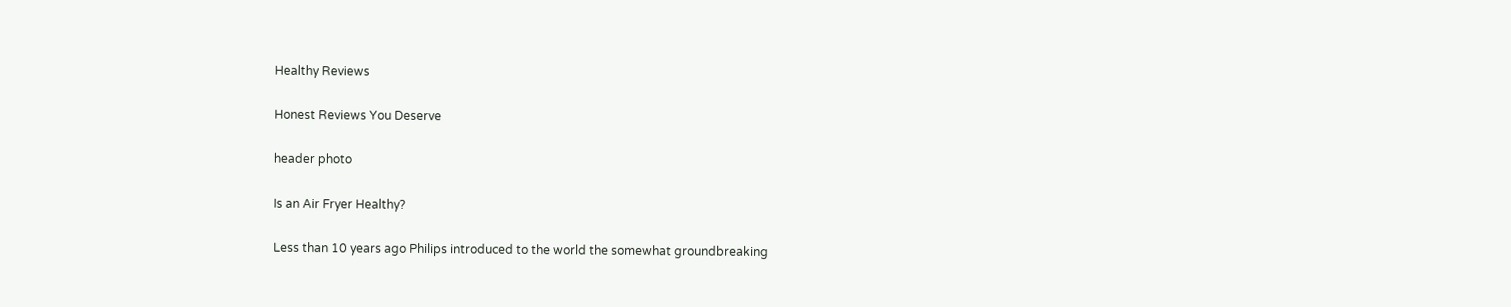Healthy Reviews

Honest Reviews You Deserve

header photo

Is an Air Fryer Healthy?

Less than 10 years ago Philips introduced to the world the somewhat groundbreaking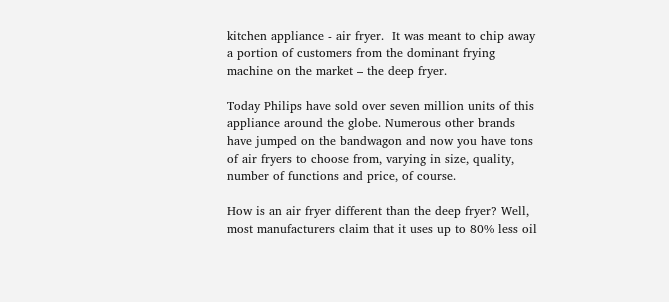kitchen appliance - air fryer.  It was meant to chip away a portion of customers from the dominant frying machine on the market – the deep fryer.

Today Philips have sold over seven million units of this appliance around the globe. Numerous other brands have jumped on the bandwagon and now you have tons of air fryers to choose from, varying in size, quality, number of functions and price, of course.

How is an air fryer different than the deep fryer? Well, most manufacturers claim that it uses up to 80% less oil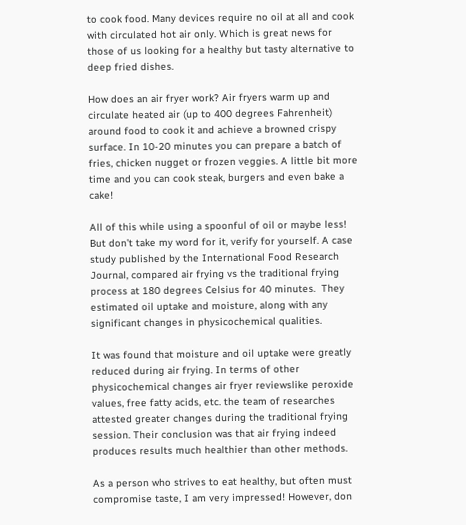to cook food. Many devices require no oil at all and cook with circulated hot air only. Which is great news for those of us looking for a healthy but tasty alternative to deep fried dishes.

How does an air fryer work? Air fryers warm up and circulate heated air (up to 400 degrees Fahrenheit) around food to cook it and achieve a browned crispy surface. In 10-20 minutes you can prepare a batch of fries, chicken nugget or frozen veggies. A little bit more time and you can cook steak, burgers and even bake a cake!

All of this while using a spoonful of oil or maybe less! But don’t take my word for it, verify for yourself. A case study published by the International Food Research Journal, compared air frying vs the traditional frying process at 180 degrees Celsius for 40 minutes.  They estimated oil uptake and moisture, along with any significant changes in physicochemical qualities.

It was found that moisture and oil uptake were greatly reduced during air frying. In terms of other physicochemical changes air fryer reviewslike peroxide values, free fatty acids, etc. the team of researches attested greater changes during the traditional frying session. Their conclusion was that air frying indeed produces results much healthier than other methods.

As a person who strives to eat healthy, but often must compromise taste, I am very impressed! However, don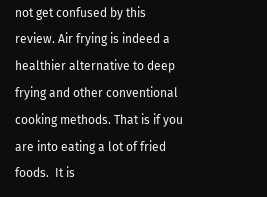not get confused by this review. Air frying is indeed a healthier alternative to deep frying and other conventional cooking methods. That is if you are into eating a lot of fried foods.  It is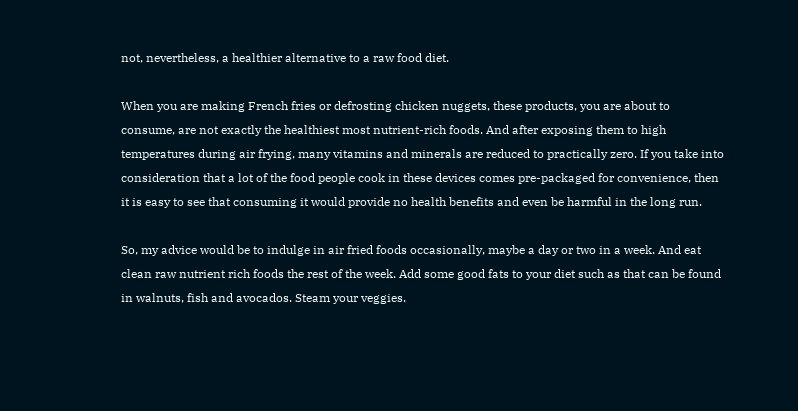not, nevertheless, a healthier alternative to a raw food diet.

When you are making French fries or defrosting chicken nuggets, these products, you are about to consume, are not exactly the healthiest most nutrient-rich foods. And after exposing them to high temperatures during air frying, many vitamins and minerals are reduced to practically zero. If you take into consideration that a lot of the food people cook in these devices comes pre-packaged for convenience, then it is easy to see that consuming it would provide no health benefits and even be harmful in the long run.

So, my advice would be to indulge in air fried foods occasionally, maybe a day or two in a week. And eat clean raw nutrient rich foods the rest of the week. Add some good fats to your diet such as that can be found in walnuts, fish and avocados. Steam your veggies.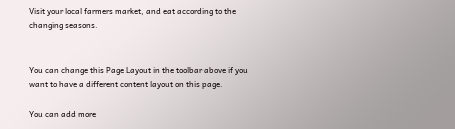Visit your local farmers market, and eat according to the changing seasons.


You can change this Page Layout in the toolbar above if you want to have a different content layout on this page.

You can add more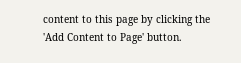content to this page by clicking the 'Add Content to Page' button.